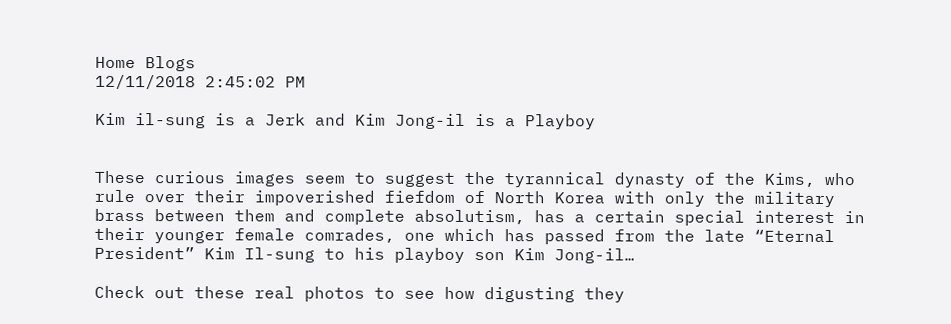Home Blogs
12/11/2018 2:45:02 PM

Kim il-sung is a Jerk and Kim Jong-il is a Playboy


These curious images seem to suggest the tyrannical dynasty of the Kims, who rule over their impoverished fiefdom of North Korea with only the military brass between them and complete absolutism, has a certain special interest in their younger female comrades, one which has passed from the late “Eternal President” Kim Il-sung to his playboy son Kim Jong-il…

Check out these real photos to see how digusting they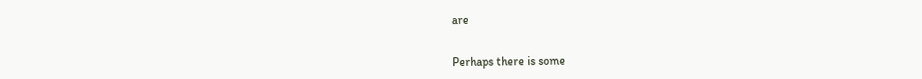are


Perhaps there is some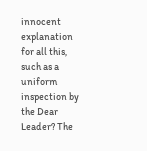innocent explanation for all this, such as a uniform inspection by the Dear Leader? The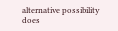alternative possibility does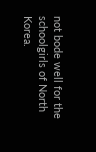not bode well for the schoolgirls of North Korea.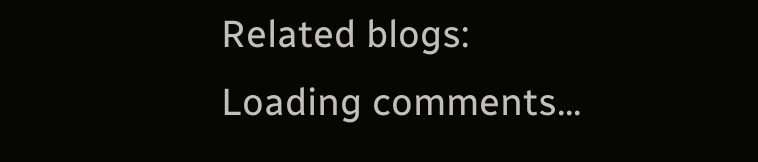Related blogs:
Loading comments...